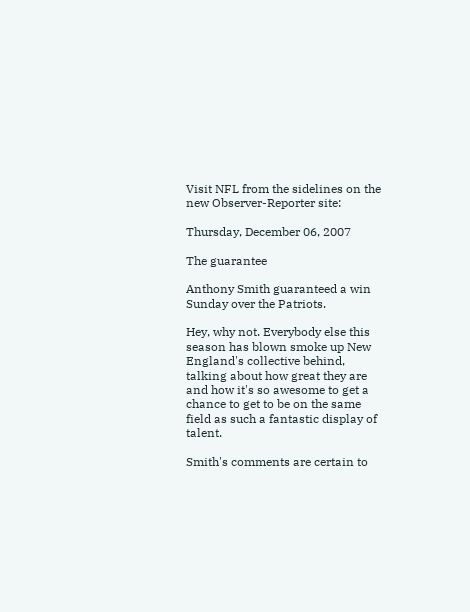Visit NFL from the sidelines on the new Observer-Reporter site:

Thursday, December 06, 2007

The guarantee

Anthony Smith guaranteed a win Sunday over the Patriots.

Hey, why not. Everybody else this season has blown smoke up New England's collective behind, talking about how great they are and how it's so awesome to get a chance to get to be on the same field as such a fantastic display of talent.

Smith's comments are certain to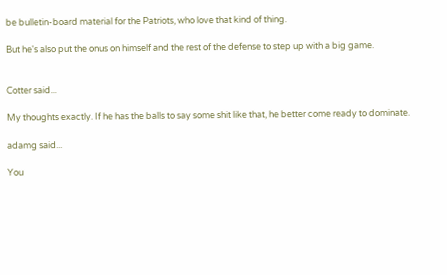be bulletin-board material for the Patriots, who love that kind of thing.

But he's also put the onus on himself and the rest of the defense to step up with a big game.


Cotter said...

My thoughts exactly. If he has the balls to say some shit like that, he better come ready to dominate.

adamg said...

You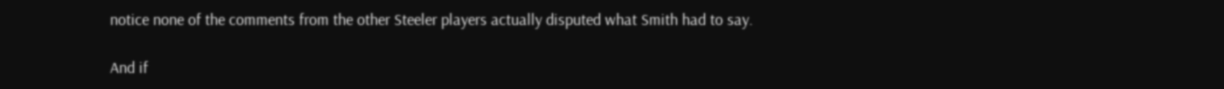notice none of the comments from the other Steeler players actually disputed what Smith had to say.

And if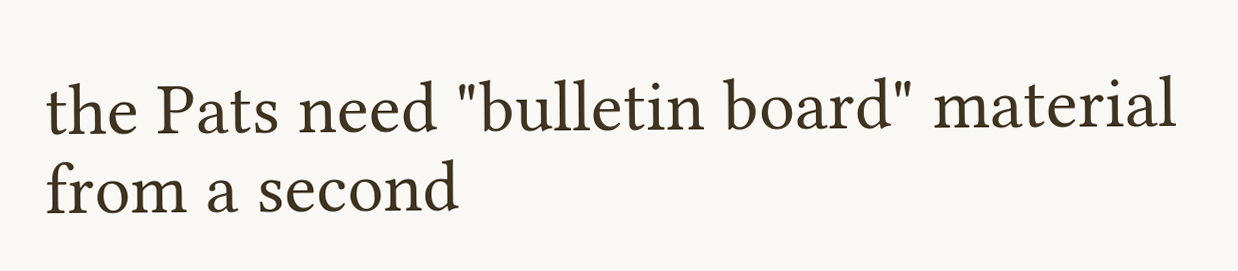the Pats need "bulletin board" material from a second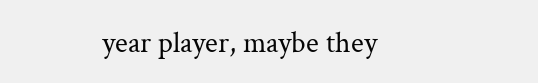year player, maybe they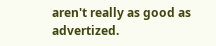aren't really as good as advertized.